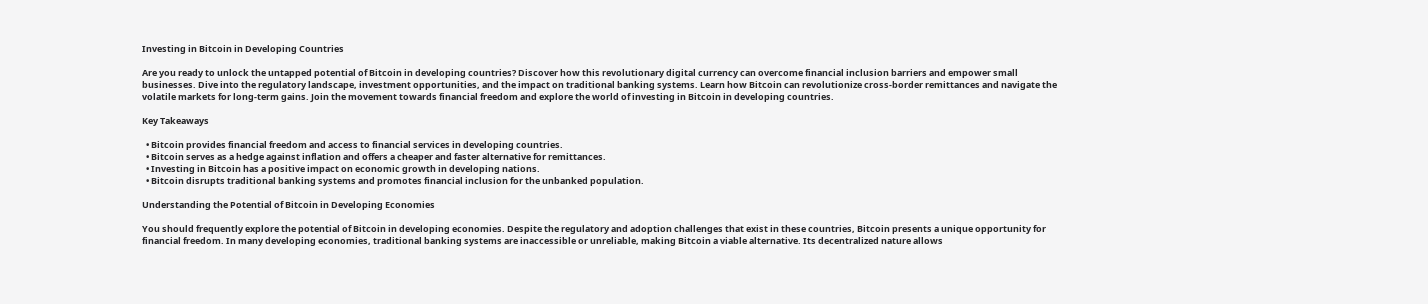Investing in Bitcoin in Developing Countries

Are you ready to unlock the untapped potential of Bitcoin in developing countries? Discover how this revolutionary digital currency can overcome financial inclusion barriers and empower small businesses. Dive into the regulatory landscape, investment opportunities, and the impact on traditional banking systems. Learn how Bitcoin can revolutionize cross-border remittances and navigate the volatile markets for long-term gains. Join the movement towards financial freedom and explore the world of investing in Bitcoin in developing countries.

Key Takeaways

  • Bitcoin provides financial freedom and access to financial services in developing countries.
  • Bitcoin serves as a hedge against inflation and offers a cheaper and faster alternative for remittances.
  • Investing in Bitcoin has a positive impact on economic growth in developing nations.
  • Bitcoin disrupts traditional banking systems and promotes financial inclusion for the unbanked population.

Understanding the Potential of Bitcoin in Developing Economies

You should frequently explore the potential of Bitcoin in developing economies. Despite the regulatory and adoption challenges that exist in these countries, Bitcoin presents a unique opportunity for financial freedom. In many developing economies, traditional banking systems are inaccessible or unreliable, making Bitcoin a viable alternative. Its decentralized nature allows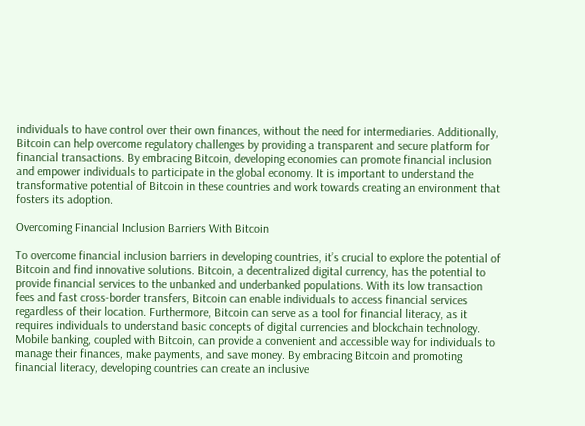individuals to have control over their own finances, without the need for intermediaries. Additionally, Bitcoin can help overcome regulatory challenges by providing a transparent and secure platform for financial transactions. By embracing Bitcoin, developing economies can promote financial inclusion and empower individuals to participate in the global economy. It is important to understand the transformative potential of Bitcoin in these countries and work towards creating an environment that fosters its adoption.

Overcoming Financial Inclusion Barriers With Bitcoin

To overcome financial inclusion barriers in developing countries, it’s crucial to explore the potential of Bitcoin and find innovative solutions. Bitcoin, a decentralized digital currency, has the potential to provide financial services to the unbanked and underbanked populations. With its low transaction fees and fast cross-border transfers, Bitcoin can enable individuals to access financial services regardless of their location. Furthermore, Bitcoin can serve as a tool for financial literacy, as it requires individuals to understand basic concepts of digital currencies and blockchain technology. Mobile banking, coupled with Bitcoin, can provide a convenient and accessible way for individuals to manage their finances, make payments, and save money. By embracing Bitcoin and promoting financial literacy, developing countries can create an inclusive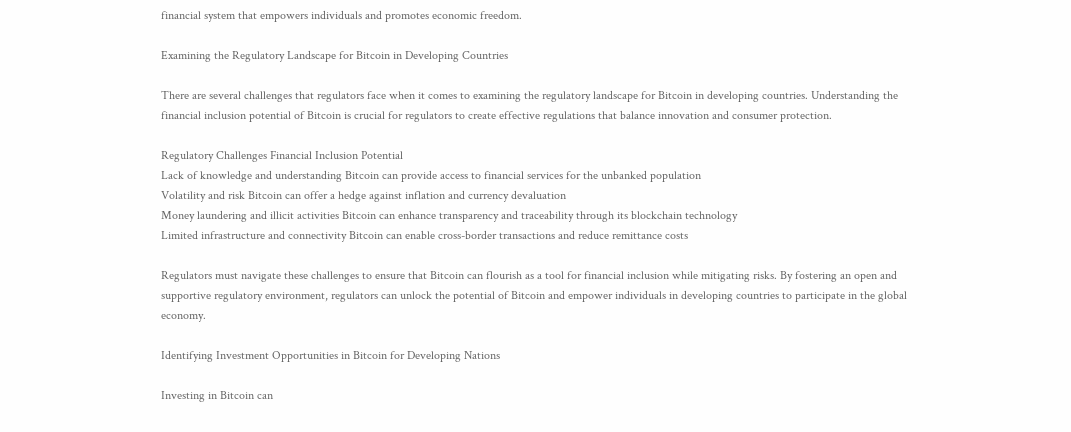financial system that empowers individuals and promotes economic freedom.

Examining the Regulatory Landscape for Bitcoin in Developing Countries

There are several challenges that regulators face when it comes to examining the regulatory landscape for Bitcoin in developing countries. Understanding the financial inclusion potential of Bitcoin is crucial for regulators to create effective regulations that balance innovation and consumer protection.

Regulatory Challenges Financial Inclusion Potential
Lack of knowledge and understanding Bitcoin can provide access to financial services for the unbanked population
Volatility and risk Bitcoin can offer a hedge against inflation and currency devaluation
Money laundering and illicit activities Bitcoin can enhance transparency and traceability through its blockchain technology
Limited infrastructure and connectivity Bitcoin can enable cross-border transactions and reduce remittance costs

Regulators must navigate these challenges to ensure that Bitcoin can flourish as a tool for financial inclusion while mitigating risks. By fostering an open and supportive regulatory environment, regulators can unlock the potential of Bitcoin and empower individuals in developing countries to participate in the global economy.

Identifying Investment Opportunities in Bitcoin for Developing Nations

Investing in Bitcoin can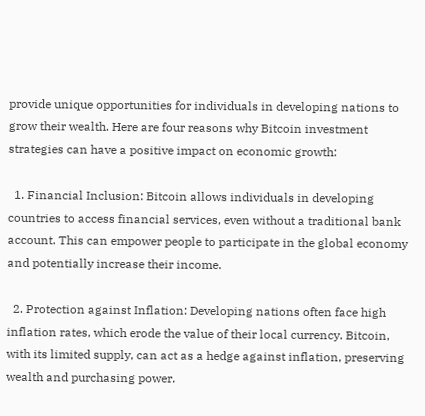provide unique opportunities for individuals in developing nations to grow their wealth. Here are four reasons why Bitcoin investment strategies can have a positive impact on economic growth:

  1. Financial Inclusion: Bitcoin allows individuals in developing countries to access financial services, even without a traditional bank account. This can empower people to participate in the global economy and potentially increase their income.

  2. Protection against Inflation: Developing nations often face high inflation rates, which erode the value of their local currency. Bitcoin, with its limited supply, can act as a hedge against inflation, preserving wealth and purchasing power.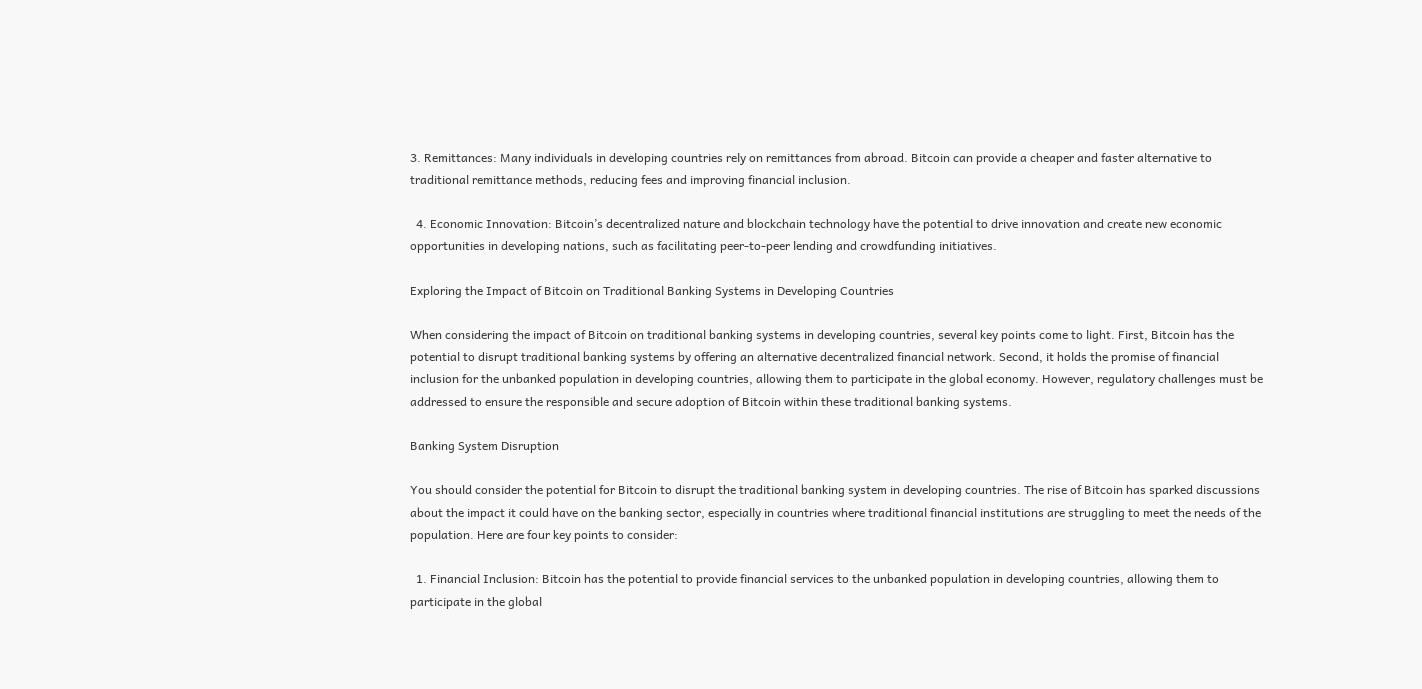3. Remittances: Many individuals in developing countries rely on remittances from abroad. Bitcoin can provide a cheaper and faster alternative to traditional remittance methods, reducing fees and improving financial inclusion.

  4. Economic Innovation: Bitcoin’s decentralized nature and blockchain technology have the potential to drive innovation and create new economic opportunities in developing nations, such as facilitating peer-to-peer lending and crowdfunding initiatives.

Exploring the Impact of Bitcoin on Traditional Banking Systems in Developing Countries

When considering the impact of Bitcoin on traditional banking systems in developing countries, several key points come to light. First, Bitcoin has the potential to disrupt traditional banking systems by offering an alternative decentralized financial network. Second, it holds the promise of financial inclusion for the unbanked population in developing countries, allowing them to participate in the global economy. However, regulatory challenges must be addressed to ensure the responsible and secure adoption of Bitcoin within these traditional banking systems.

Banking System Disruption

You should consider the potential for Bitcoin to disrupt the traditional banking system in developing countries. The rise of Bitcoin has sparked discussions about the impact it could have on the banking sector, especially in countries where traditional financial institutions are struggling to meet the needs of the population. Here are four key points to consider:

  1. Financial Inclusion: Bitcoin has the potential to provide financial services to the unbanked population in developing countries, allowing them to participate in the global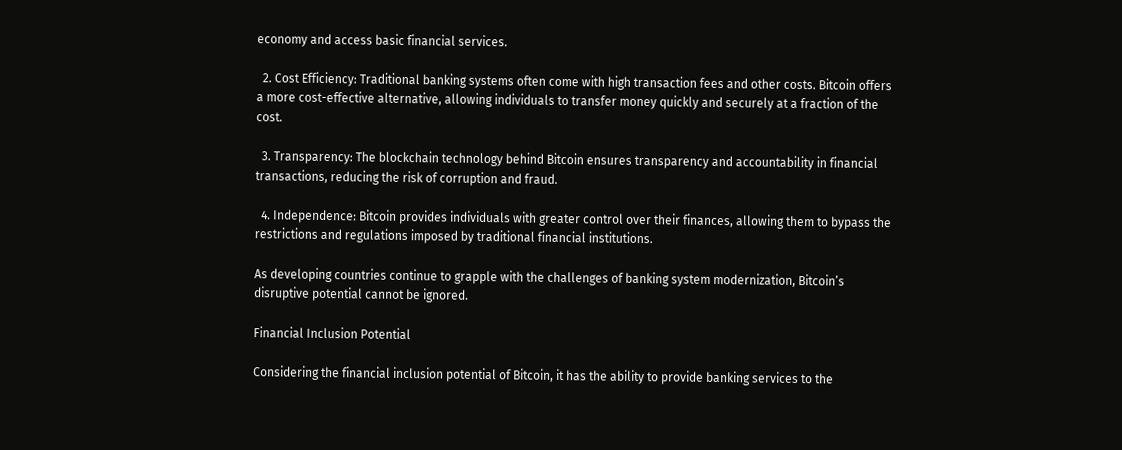economy and access basic financial services.

  2. Cost Efficiency: Traditional banking systems often come with high transaction fees and other costs. Bitcoin offers a more cost-effective alternative, allowing individuals to transfer money quickly and securely at a fraction of the cost.

  3. Transparency: The blockchain technology behind Bitcoin ensures transparency and accountability in financial transactions, reducing the risk of corruption and fraud.

  4. Independence: Bitcoin provides individuals with greater control over their finances, allowing them to bypass the restrictions and regulations imposed by traditional financial institutions.

As developing countries continue to grapple with the challenges of banking system modernization, Bitcoin’s disruptive potential cannot be ignored.

Financial Inclusion Potential

Considering the financial inclusion potential of Bitcoin, it has the ability to provide banking services to the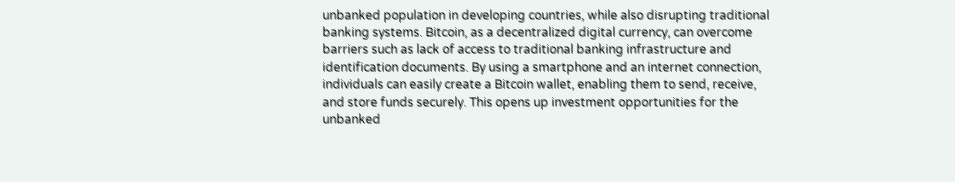unbanked population in developing countries, while also disrupting traditional banking systems. Bitcoin, as a decentralized digital currency, can overcome barriers such as lack of access to traditional banking infrastructure and identification documents. By using a smartphone and an internet connection, individuals can easily create a Bitcoin wallet, enabling them to send, receive, and store funds securely. This opens up investment opportunities for the unbanked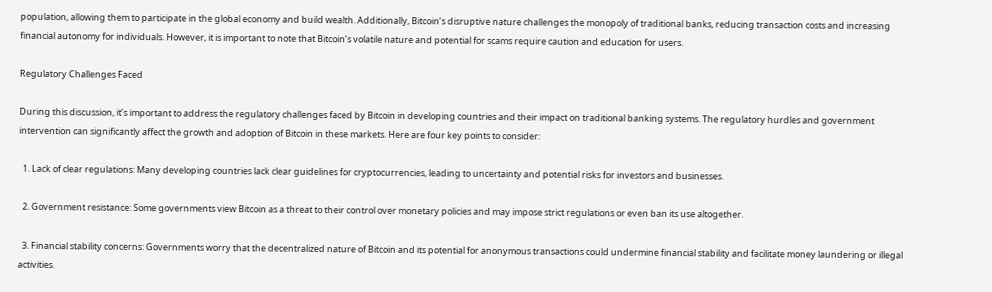population, allowing them to participate in the global economy and build wealth. Additionally, Bitcoin’s disruptive nature challenges the monopoly of traditional banks, reducing transaction costs and increasing financial autonomy for individuals. However, it is important to note that Bitcoin’s volatile nature and potential for scams require caution and education for users.

Regulatory Challenges Faced

During this discussion, it’s important to address the regulatory challenges faced by Bitcoin in developing countries and their impact on traditional banking systems. The regulatory hurdles and government intervention can significantly affect the growth and adoption of Bitcoin in these markets. Here are four key points to consider:

  1. Lack of clear regulations: Many developing countries lack clear guidelines for cryptocurrencies, leading to uncertainty and potential risks for investors and businesses.

  2. Government resistance: Some governments view Bitcoin as a threat to their control over monetary policies and may impose strict regulations or even ban its use altogether.

  3. Financial stability concerns: Governments worry that the decentralized nature of Bitcoin and its potential for anonymous transactions could undermine financial stability and facilitate money laundering or illegal activities.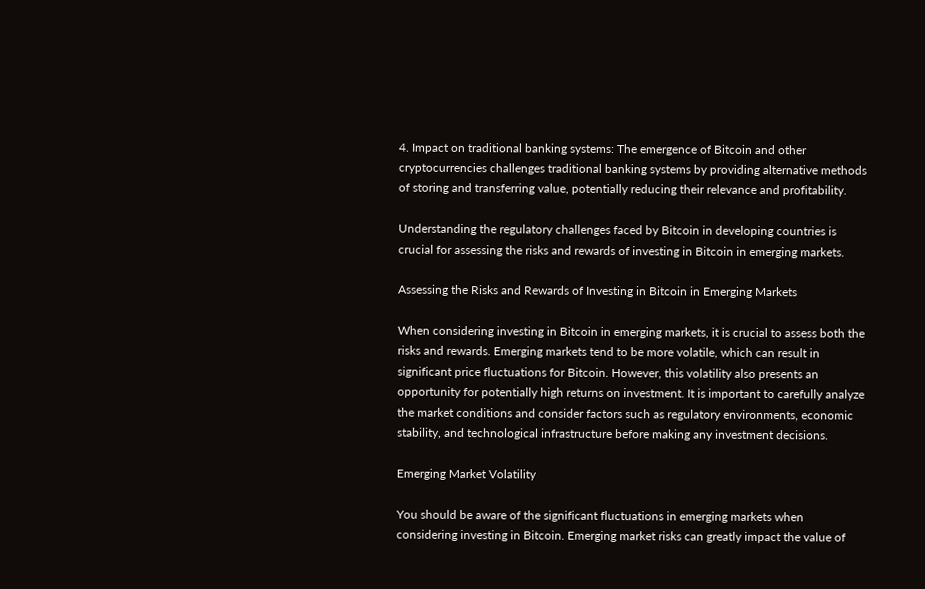4. Impact on traditional banking systems: The emergence of Bitcoin and other cryptocurrencies challenges traditional banking systems by providing alternative methods of storing and transferring value, potentially reducing their relevance and profitability.

Understanding the regulatory challenges faced by Bitcoin in developing countries is crucial for assessing the risks and rewards of investing in Bitcoin in emerging markets.

Assessing the Risks and Rewards of Investing in Bitcoin in Emerging Markets

When considering investing in Bitcoin in emerging markets, it is crucial to assess both the risks and rewards. Emerging markets tend to be more volatile, which can result in significant price fluctuations for Bitcoin. However, this volatility also presents an opportunity for potentially high returns on investment. It is important to carefully analyze the market conditions and consider factors such as regulatory environments, economic stability, and technological infrastructure before making any investment decisions.

Emerging Market Volatility

You should be aware of the significant fluctuations in emerging markets when considering investing in Bitcoin. Emerging market risks can greatly impact the value of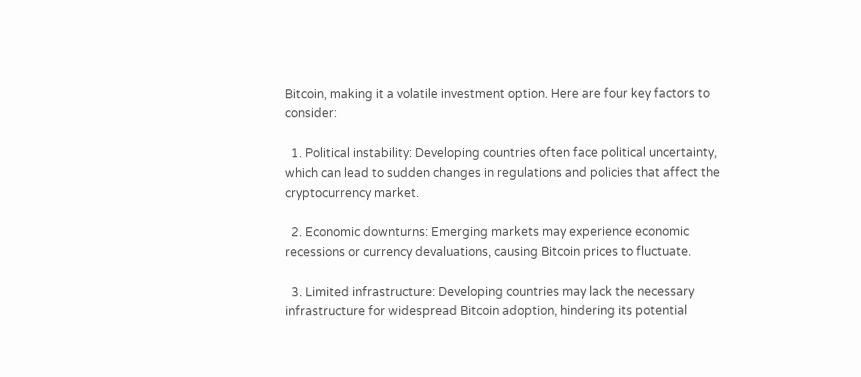Bitcoin, making it a volatile investment option. Here are four key factors to consider:

  1. Political instability: Developing countries often face political uncertainty, which can lead to sudden changes in regulations and policies that affect the cryptocurrency market.

  2. Economic downturns: Emerging markets may experience economic recessions or currency devaluations, causing Bitcoin prices to fluctuate.

  3. Limited infrastructure: Developing countries may lack the necessary infrastructure for widespread Bitcoin adoption, hindering its potential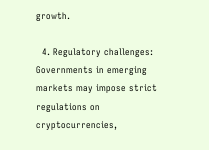growth.

  4. Regulatory challenges: Governments in emerging markets may impose strict regulations on cryptocurrencies,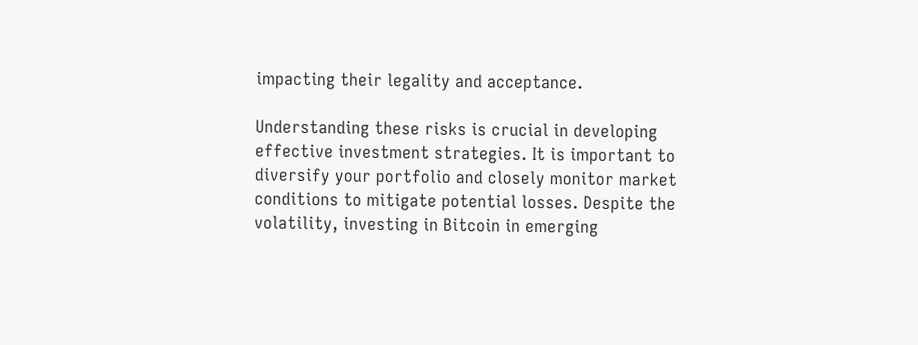impacting their legality and acceptance.

Understanding these risks is crucial in developing effective investment strategies. It is important to diversify your portfolio and closely monitor market conditions to mitigate potential losses. Despite the volatility, investing in Bitcoin in emerging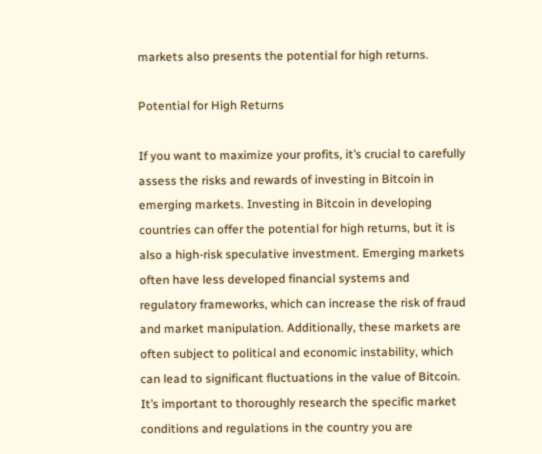markets also presents the potential for high returns.

Potential for High Returns

If you want to maximize your profits, it’s crucial to carefully assess the risks and rewards of investing in Bitcoin in emerging markets. Investing in Bitcoin in developing countries can offer the potential for high returns, but it is also a high-risk speculative investment. Emerging markets often have less developed financial systems and regulatory frameworks, which can increase the risk of fraud and market manipulation. Additionally, these markets are often subject to political and economic instability, which can lead to significant fluctuations in the value of Bitcoin. It’s important to thoroughly research the specific market conditions and regulations in the country you are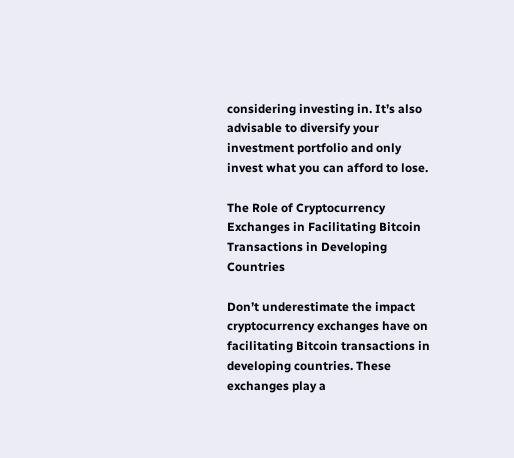considering investing in. It’s also advisable to diversify your investment portfolio and only invest what you can afford to lose.

The Role of Cryptocurrency Exchanges in Facilitating Bitcoin Transactions in Developing Countries

Don’t underestimate the impact cryptocurrency exchanges have on facilitating Bitcoin transactions in developing countries. These exchanges play a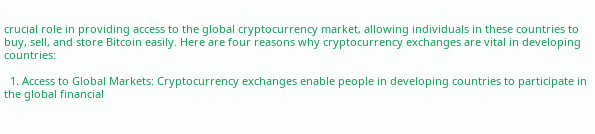crucial role in providing access to the global cryptocurrency market, allowing individuals in these countries to buy, sell, and store Bitcoin easily. Here are four reasons why cryptocurrency exchanges are vital in developing countries:

  1. Access to Global Markets: Cryptocurrency exchanges enable people in developing countries to participate in the global financial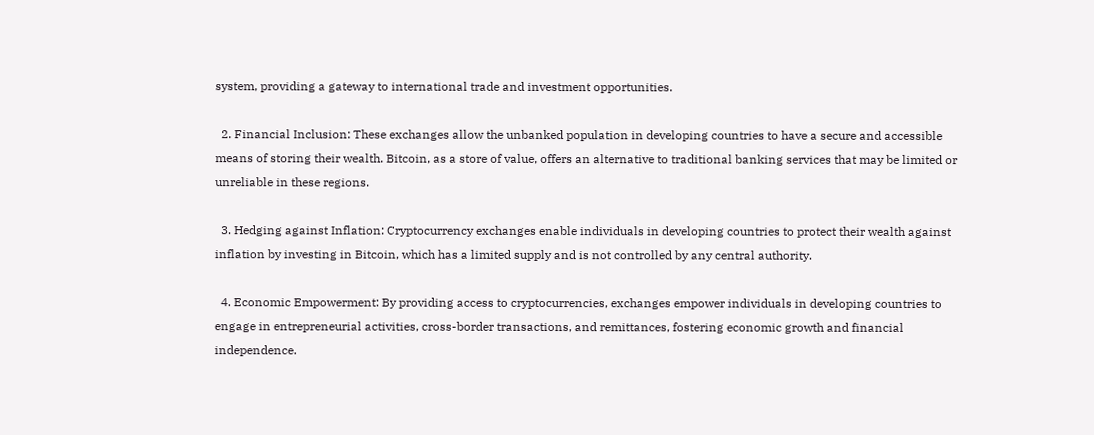system, providing a gateway to international trade and investment opportunities.

  2. Financial Inclusion: These exchanges allow the unbanked population in developing countries to have a secure and accessible means of storing their wealth. Bitcoin, as a store of value, offers an alternative to traditional banking services that may be limited or unreliable in these regions.

  3. Hedging against Inflation: Cryptocurrency exchanges enable individuals in developing countries to protect their wealth against inflation by investing in Bitcoin, which has a limited supply and is not controlled by any central authority.

  4. Economic Empowerment: By providing access to cryptocurrencies, exchanges empower individuals in developing countries to engage in entrepreneurial activities, cross-border transactions, and remittances, fostering economic growth and financial independence.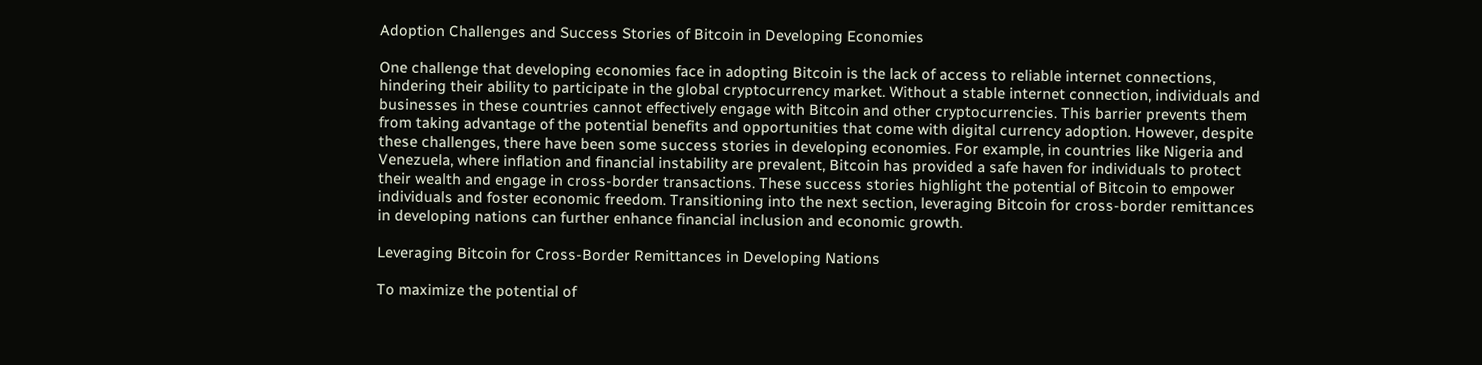Adoption Challenges and Success Stories of Bitcoin in Developing Economies

One challenge that developing economies face in adopting Bitcoin is the lack of access to reliable internet connections, hindering their ability to participate in the global cryptocurrency market. Without a stable internet connection, individuals and businesses in these countries cannot effectively engage with Bitcoin and other cryptocurrencies. This barrier prevents them from taking advantage of the potential benefits and opportunities that come with digital currency adoption. However, despite these challenges, there have been some success stories in developing economies. For example, in countries like Nigeria and Venezuela, where inflation and financial instability are prevalent, Bitcoin has provided a safe haven for individuals to protect their wealth and engage in cross-border transactions. These success stories highlight the potential of Bitcoin to empower individuals and foster economic freedom. Transitioning into the next section, leveraging Bitcoin for cross-border remittances in developing nations can further enhance financial inclusion and economic growth.

Leveraging Bitcoin for Cross-Border Remittances in Developing Nations

To maximize the potential of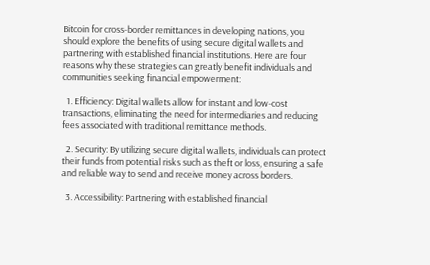Bitcoin for cross-border remittances in developing nations, you should explore the benefits of using secure digital wallets and partnering with established financial institutions. Here are four reasons why these strategies can greatly benefit individuals and communities seeking financial empowerment:

  1. Efficiency: Digital wallets allow for instant and low-cost transactions, eliminating the need for intermediaries and reducing fees associated with traditional remittance methods.

  2. Security: By utilizing secure digital wallets, individuals can protect their funds from potential risks such as theft or loss, ensuring a safe and reliable way to send and receive money across borders.

  3. Accessibility: Partnering with established financial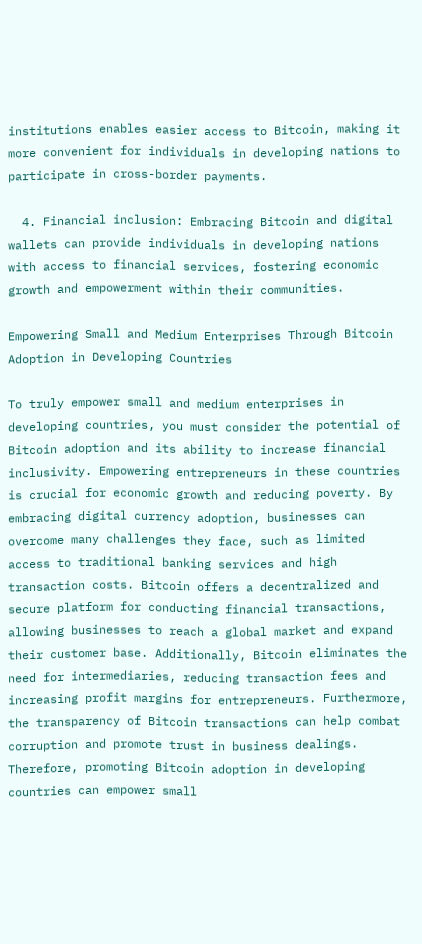institutions enables easier access to Bitcoin, making it more convenient for individuals in developing nations to participate in cross-border payments.

  4. Financial inclusion: Embracing Bitcoin and digital wallets can provide individuals in developing nations with access to financial services, fostering economic growth and empowerment within their communities.

Empowering Small and Medium Enterprises Through Bitcoin Adoption in Developing Countries

To truly empower small and medium enterprises in developing countries, you must consider the potential of Bitcoin adoption and its ability to increase financial inclusivity. Empowering entrepreneurs in these countries is crucial for economic growth and reducing poverty. By embracing digital currency adoption, businesses can overcome many challenges they face, such as limited access to traditional banking services and high transaction costs. Bitcoin offers a decentralized and secure platform for conducting financial transactions, allowing businesses to reach a global market and expand their customer base. Additionally, Bitcoin eliminates the need for intermediaries, reducing transaction fees and increasing profit margins for entrepreneurs. Furthermore, the transparency of Bitcoin transactions can help combat corruption and promote trust in business dealings. Therefore, promoting Bitcoin adoption in developing countries can empower small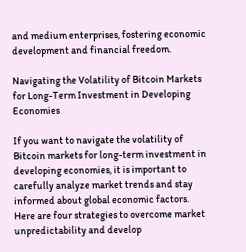and medium enterprises, fostering economic development and financial freedom.

Navigating the Volatility of Bitcoin Markets for Long-Term Investment in Developing Economies

If you want to navigate the volatility of Bitcoin markets for long-term investment in developing economies, it is important to carefully analyze market trends and stay informed about global economic factors. Here are four strategies to overcome market unpredictability and develop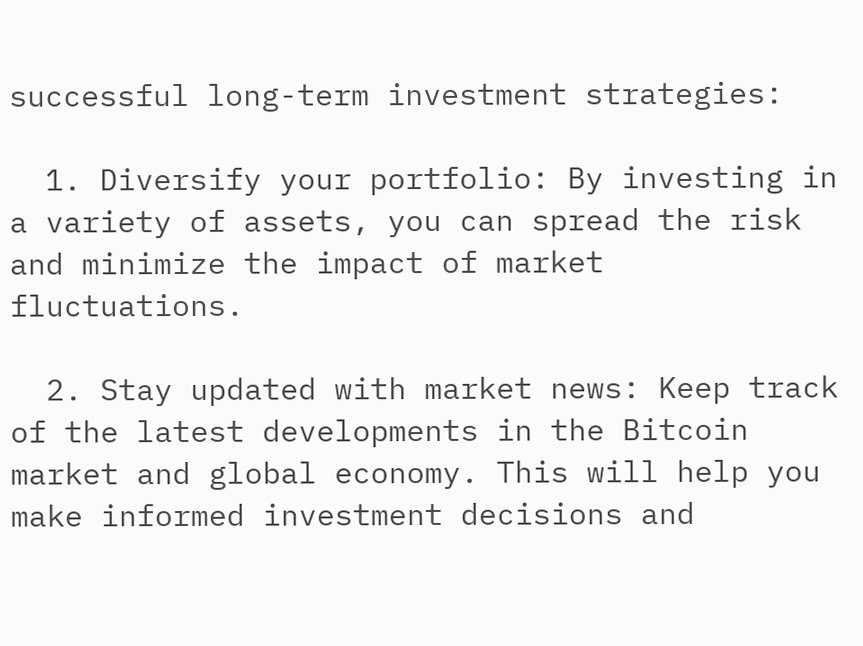successful long-term investment strategies:

  1. Diversify your portfolio: By investing in a variety of assets, you can spread the risk and minimize the impact of market fluctuations.

  2. Stay updated with market news: Keep track of the latest developments in the Bitcoin market and global economy. This will help you make informed investment decisions and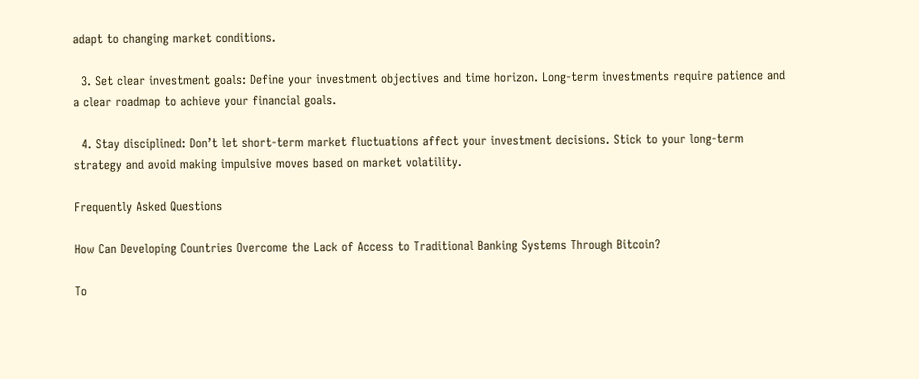adapt to changing market conditions.

  3. Set clear investment goals: Define your investment objectives and time horizon. Long-term investments require patience and a clear roadmap to achieve your financial goals.

  4. Stay disciplined: Don’t let short-term market fluctuations affect your investment decisions. Stick to your long-term strategy and avoid making impulsive moves based on market volatility.

Frequently Asked Questions

How Can Developing Countries Overcome the Lack of Access to Traditional Banking Systems Through Bitcoin?

To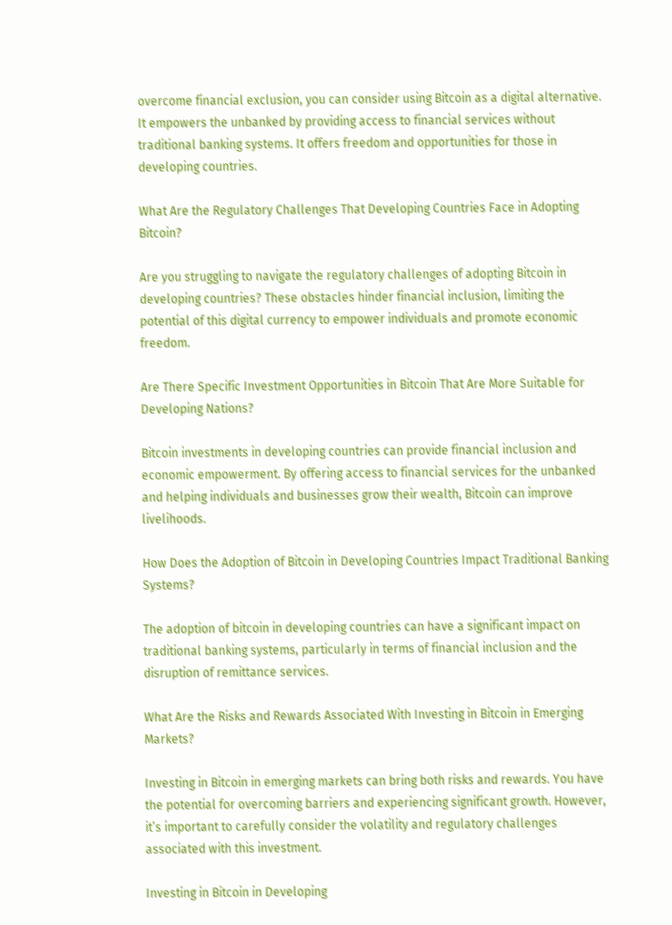overcome financial exclusion, you can consider using Bitcoin as a digital alternative. It empowers the unbanked by providing access to financial services without traditional banking systems. It offers freedom and opportunities for those in developing countries.

What Are the Regulatory Challenges That Developing Countries Face in Adopting Bitcoin?

Are you struggling to navigate the regulatory challenges of adopting Bitcoin in developing countries? These obstacles hinder financial inclusion, limiting the potential of this digital currency to empower individuals and promote economic freedom.

Are There Specific Investment Opportunities in Bitcoin That Are More Suitable for Developing Nations?

Bitcoin investments in developing countries can provide financial inclusion and economic empowerment. By offering access to financial services for the unbanked and helping individuals and businesses grow their wealth, Bitcoin can improve livelihoods.

How Does the Adoption of Bitcoin in Developing Countries Impact Traditional Banking Systems?

The adoption of bitcoin in developing countries can have a significant impact on traditional banking systems, particularly in terms of financial inclusion and the disruption of remittance services.

What Are the Risks and Rewards Associated With Investing in Bitcoin in Emerging Markets?

Investing in Bitcoin in emerging markets can bring both risks and rewards. You have the potential for overcoming barriers and experiencing significant growth. However, it’s important to carefully consider the volatility and regulatory challenges associated with this investment.

Investing in Bitcoin in Developing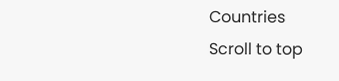Countries
Scroll to top